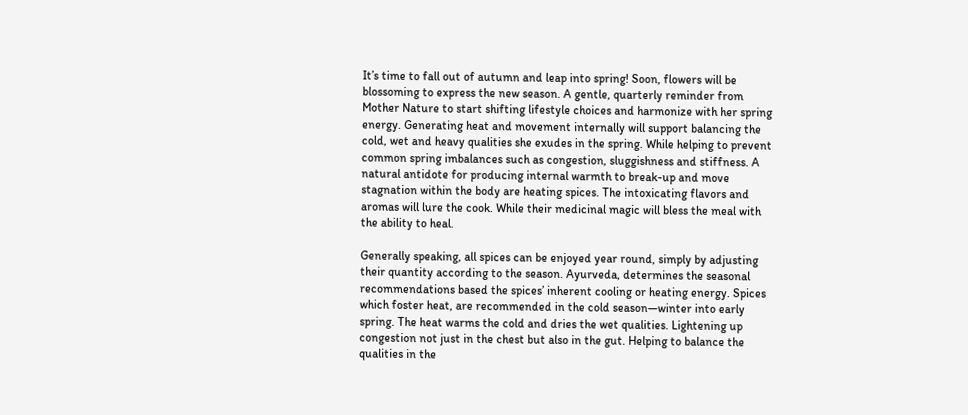It’s time to fall out of autumn and leap into spring! Soon, flowers will be blossoming to express the new season. A gentle, quarterly reminder from Mother Nature to start shifting lifestyle choices and harmonize with her spring energy. Generating heat and movement internally will support balancing the cold, wet and heavy qualities she exudes in the spring. While helping to prevent common spring imbalances such as congestion, sluggishness and stiffness. A natural antidote for producing internal warmth to break-up and move stagnation within the body are heating spices. The intoxicating flavors and aromas will lure the cook. While their medicinal magic will bless the meal with the ability to heal.

Generally speaking, all spices can be enjoyed year round, simply by adjusting their quantity according to the season. Ayurveda, determines the seasonal recommendations based the spices’ inherent cooling or heating energy. Spices which foster heat, are recommended in the cold season—winter into early spring. The heat warms the cold and dries the wet qualities. Lightening up congestion not just in the chest but also in the gut. Helping to balance the qualities in the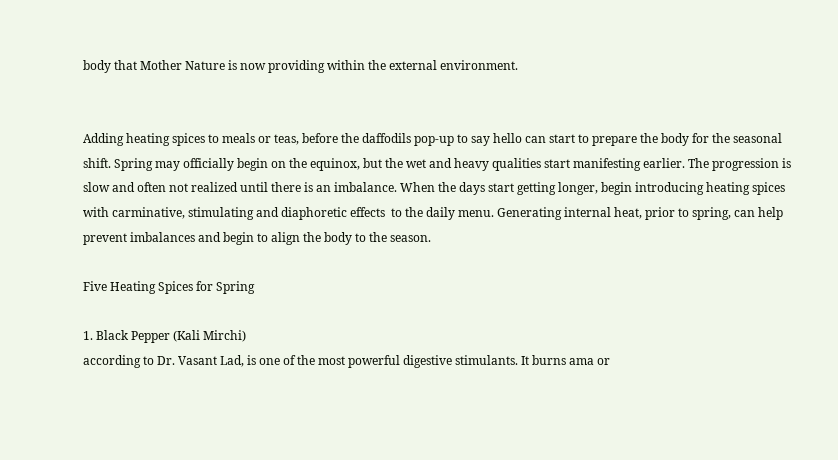body that Mother Nature is now providing within the external environment.


Adding heating spices to meals or teas, before the daffodils pop-up to say hello can start to prepare the body for the seasonal shift. Spring may officially begin on the equinox, but the wet and heavy qualities start manifesting earlier. The progression is slow and often not realized until there is an imbalance. When the days start getting longer, begin introducing heating spices with carminative, stimulating and diaphoretic effects  to the daily menu. Generating internal heat, prior to spring, can help prevent imbalances and begin to align the body to the season.

Five Heating Spices for Spring

1. Black Pepper (Kali Mirchi)
according to Dr. Vasant Lad, is one of the most powerful digestive stimulants. It burns ama or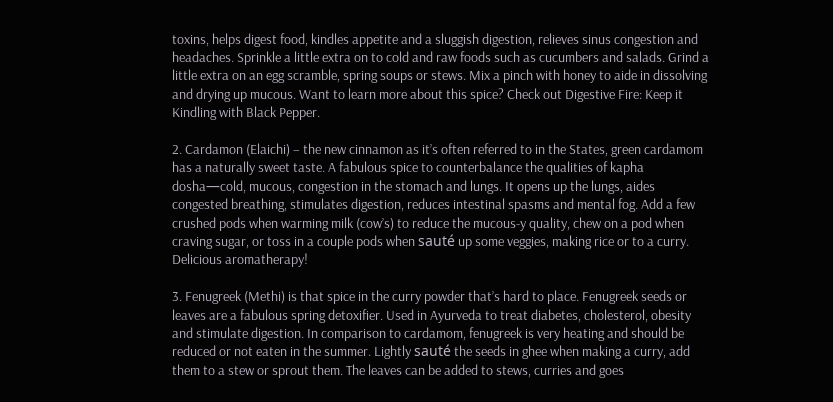toxins, helps digest food, kindles appetite and a sluggish digestion, relieves sinus congestion and headaches. Sprinkle a little extra on to cold and raw foods such as cucumbers and salads. Grind a little extra on an egg scramble, spring soups or stews. Mix a pinch with honey to aide in dissolving and drying up mucous. Want to learn more about this spice? Check out Digestive Fire: Keep it Kindling with Black Pepper.

2. Cardamon (Elaichi) – the new cinnamon as it’s often referred to in the States, green cardamom has a naturally sweet taste. A fabulous spice to counterbalance the qualities of kapha dosha—cold, mucous, congestion in the stomach and lungs. It opens up the lungs, aides congested breathing, stimulates digestion, reduces intestinal spasms and mental fog. Add a few crushed pods when warming milk (cow’s) to reduce the mucous-y quality, chew on a pod when craving sugar, or toss in a couple pods when sauté up some veggies, making rice or to a curry. Delicious aromatherapy!

3. Fenugreek (Methi) is that spice in the curry powder that’s hard to place. Fenugreek seeds or leaves are a fabulous spring detoxifier. Used in Ayurveda to treat diabetes, cholesterol, obesity and stimulate digestion. In comparison to cardamom, fenugreek is very heating and should be reduced or not eaten in the summer. Lightly sauté the seeds in ghee when making a curry, add them to a stew or sprout them. The leaves can be added to stews, curries and goes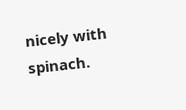nicely with spinach.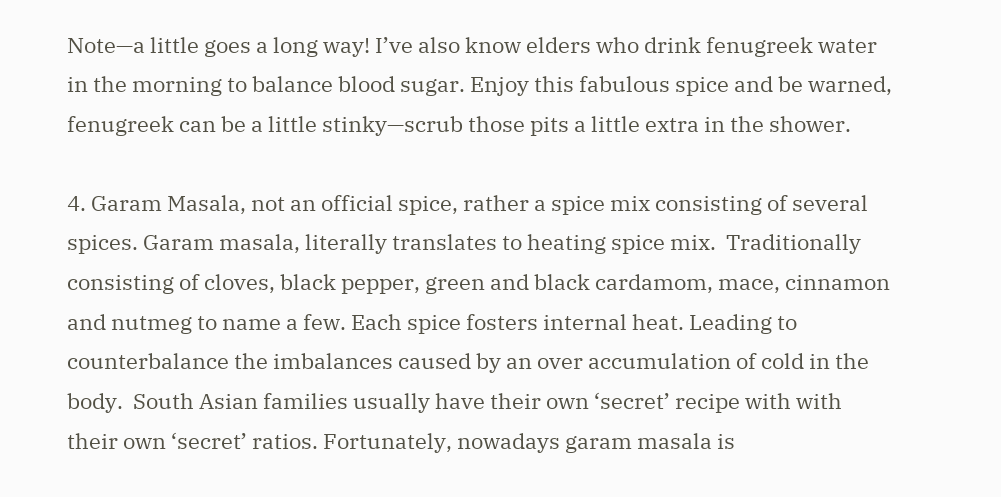Note—a little goes a long way! I’ve also know elders who drink fenugreek water in the morning to balance blood sugar. Enjoy this fabulous spice and be warned, fenugreek can be a little stinky—scrub those pits a little extra in the shower.

4. Garam Masala, not an official spice, rather a spice mix consisting of several spices. Garam masala, literally translates to heating spice mix.  Traditionally consisting of cloves, black pepper, green and black cardamom, mace, cinnamon and nutmeg to name a few. Each spice fosters internal heat. Leading to counterbalance the imbalances caused by an over accumulation of cold in the body.  South Asian families usually have their own ‘secret’ recipe with with their own ‘secret’ ratios. Fortunately, nowadays garam masala is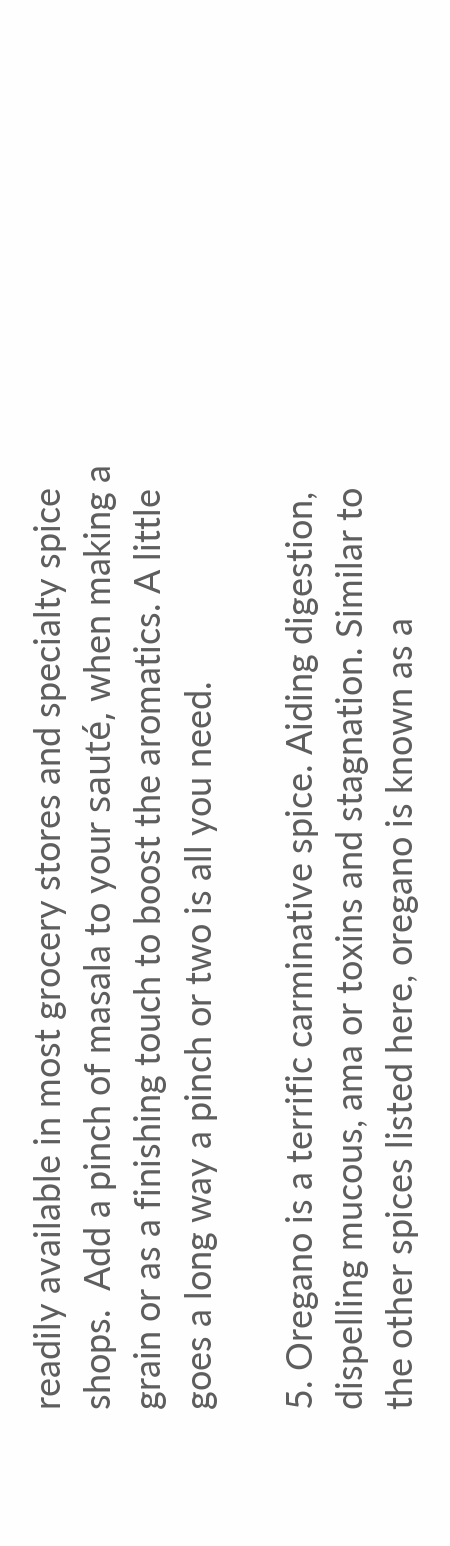readily available in most grocery stores and specialty spice shops.  Add a pinch of masala to your sauté, when making a grain or as a finishing touch to boost the aromatics. A little goes a long way a pinch or two is all you need.

5. Oregano is a terrific carminative spice. Aiding digestion, dispelling mucous, ama or toxins and stagnation. Similar to the other spices listed here, oregano is known as a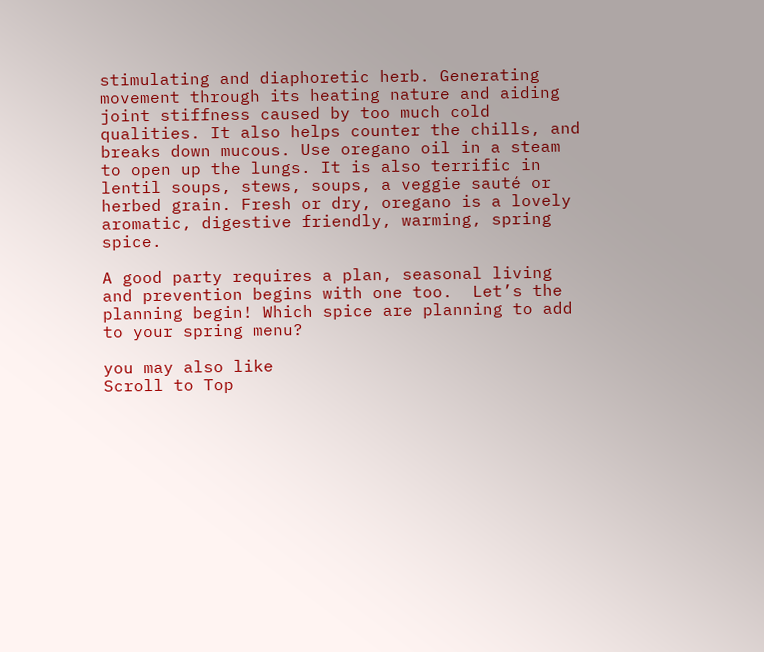stimulating and diaphoretic herb. Generating movement through its heating nature and aiding joint stiffness caused by too much cold qualities. It also helps counter the chills, and breaks down mucous. Use oregano oil in a steam to open up the lungs. It is also terrific in lentil soups, stews, soups, a veggie sauté or herbed grain. Fresh or dry, oregano is a lovely aromatic, digestive friendly, warming, spring spice.

A good party requires a plan, seasonal living and prevention begins with one too.  Let’s the planning begin! Which spice are planning to add to your spring menu?

you may also like
Scroll to Top